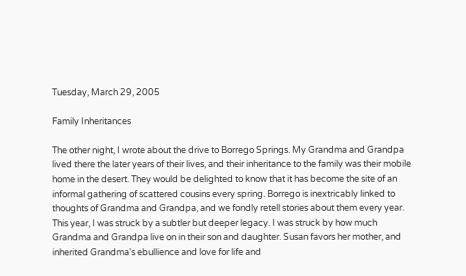Tuesday, March 29, 2005

Family Inheritances

The other night, I wrote about the drive to Borrego Springs. My Grandma and Grandpa lived there the later years of their lives, and their inheritance to the family was their mobile home in the desert. They would be delighted to know that it has become the site of an informal gathering of scattered cousins every spring. Borrego is inextricably linked to thoughts of Grandma and Grandpa, and we fondly retell stories about them every year. This year, I was struck by a subtler but deeper legacy. I was struck by how much Grandma and Grandpa live on in their son and daughter. Susan favors her mother, and inherited Grandma's ebullience and love for life and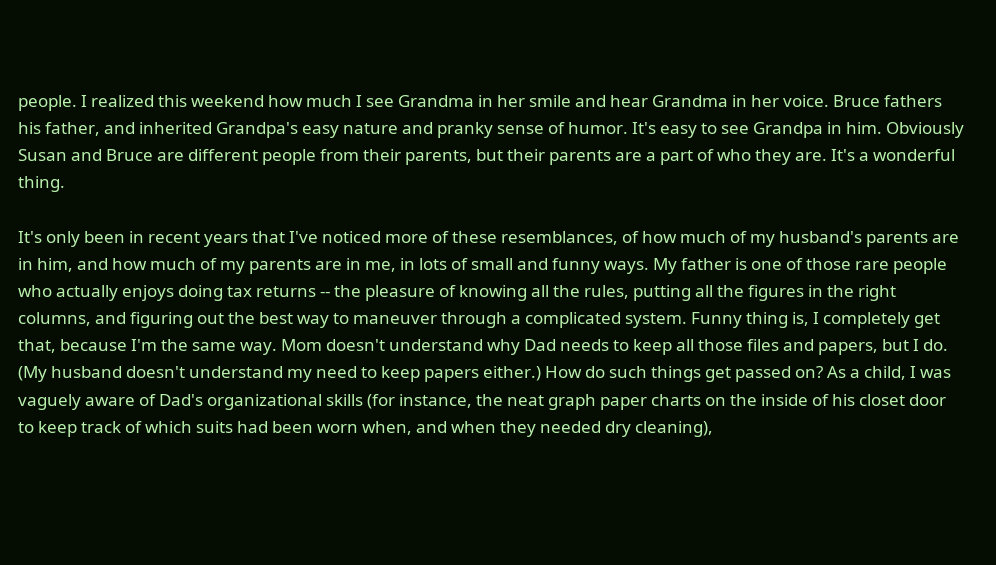people. I realized this weekend how much I see Grandma in her smile and hear Grandma in her voice. Bruce fathers his father, and inherited Grandpa's easy nature and pranky sense of humor. It's easy to see Grandpa in him. Obviously Susan and Bruce are different people from their parents, but their parents are a part of who they are. It's a wonderful thing.

It's only been in recent years that I've noticed more of these resemblances, of how much of my husband's parents are in him, and how much of my parents are in me, in lots of small and funny ways. My father is one of those rare people who actually enjoys doing tax returns -- the pleasure of knowing all the rules, putting all the figures in the right columns, and figuring out the best way to maneuver through a complicated system. Funny thing is, I completely get that, because I'm the same way. Mom doesn't understand why Dad needs to keep all those files and papers, but I do. (My husband doesn't understand my need to keep papers either.) How do such things get passed on? As a child, I was vaguely aware of Dad's organizational skills (for instance, the neat graph paper charts on the inside of his closet door to keep track of which suits had been worn when, and when they needed dry cleaning),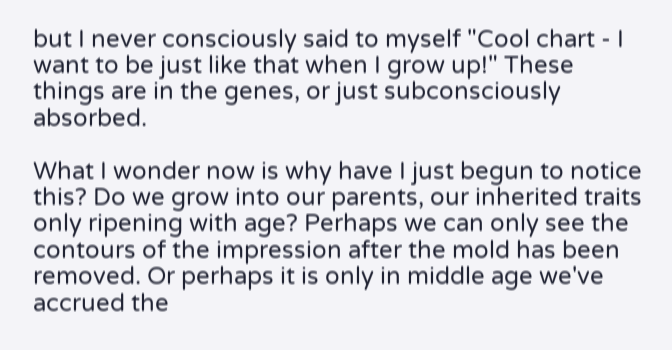but I never consciously said to myself "Cool chart - I want to be just like that when I grow up!" These things are in the genes, or just subconsciously absorbed.

What I wonder now is why have I just begun to notice this? Do we grow into our parents, our inherited traits only ripening with age? Perhaps we can only see the contours of the impression after the mold has been removed. Or perhaps it is only in middle age we've accrued the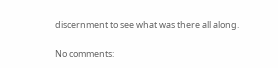discernment to see what was there all along.

No comments: